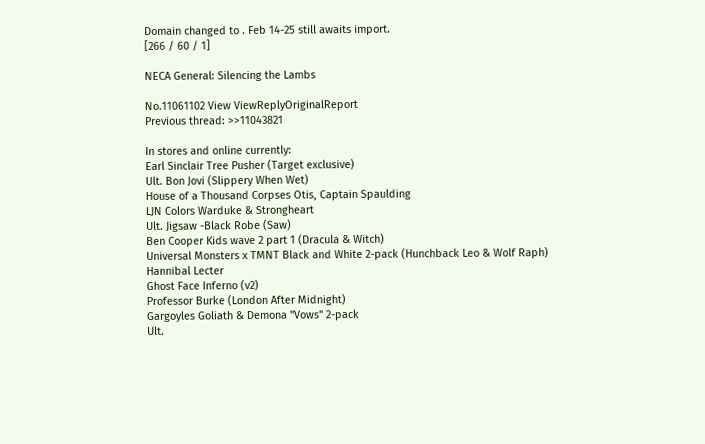Domain changed to . Feb 14-25 still awaits import.
[266 / 60 / 1]

NECA General: Silencing the Lambs

No.11061102 View ViewReplyOriginalReport
Previous thread: >>11043821

In stores and online currently:
Earl Sinclair Tree Pusher (Target exclusive)
Ult. Bon Jovi (Slippery When Wet)
House of a Thousand Corpses Otis, Captain Spaulding
LJN Colors Warduke & Strongheart
Ult. Jigsaw -Black Robe (Saw)
Ben Cooper Kids wave 2 part 1 (Dracula & Witch)
Universal Monsters x TMNT Black and White 2-pack (Hunchback Leo & Wolf Raph)
Hannibal Lecter
Ghost Face Inferno (v2)
Professor Burke (London After Midnight)
Gargoyles Goliath & Demona "Vows" 2-pack
Ult.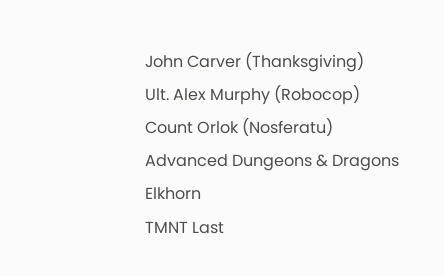John Carver (Thanksgiving)
Ult. Alex Murphy (Robocop)
Count Orlok (Nosferatu)
Advanced Dungeons & Dragons Elkhorn
TMNT Last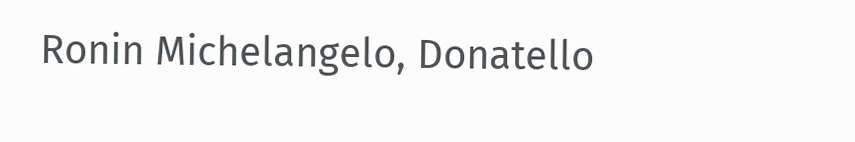Ronin Michelangelo, Donatello